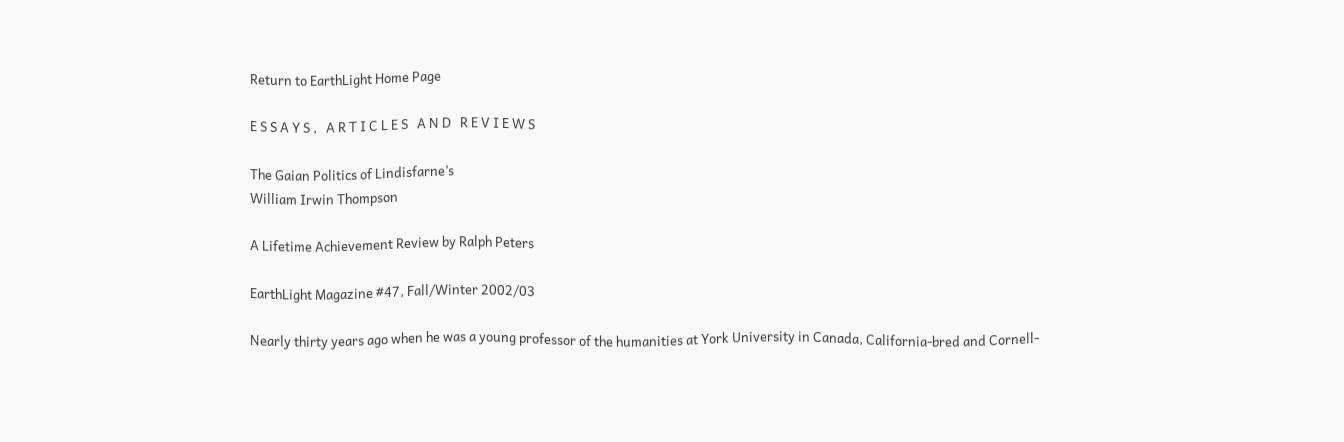Return to EarthLight Home Page

E S S A Y S ,   A R T I C L E S   A N D   R E V I E W S

The Gaian Politics of Lindisfarne’s
William Irwin Thompson

A Lifetime Achievement Review by Ralph Peters

EarthLight Magazine #47, Fall/Winter 2002/03

Nearly thirty years ago when he was a young professor of the humanities at York University in Canada, California-bred and Cornell-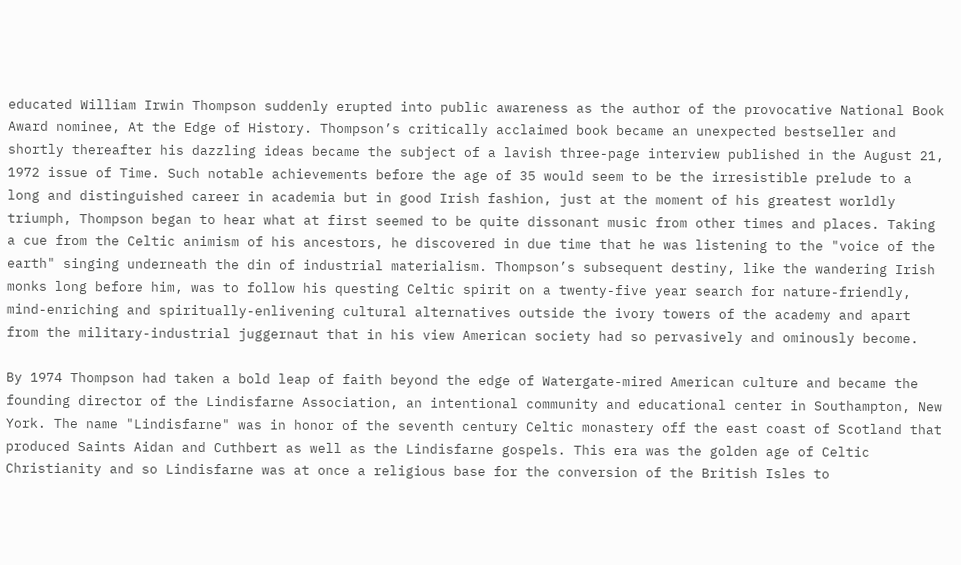educated William Irwin Thompson suddenly erupted into public awareness as the author of the provocative National Book Award nominee, At the Edge of History. Thompson’s critically acclaimed book became an unexpected bestseller and shortly thereafter his dazzling ideas became the subject of a lavish three-page interview published in the August 21, 1972 issue of Time. Such notable achievements before the age of 35 would seem to be the irresistible prelude to a long and distinguished career in academia but in good Irish fashion, just at the moment of his greatest worldly triumph, Thompson began to hear what at first seemed to be quite dissonant music from other times and places. Taking a cue from the Celtic animism of his ancestors, he discovered in due time that he was listening to the "voice of the earth" singing underneath the din of industrial materialism. Thompson’s subsequent destiny, like the wandering Irish monks long before him, was to follow his questing Celtic spirit on a twenty-five year search for nature-friendly, mind-enriching and spiritually-enlivening cultural alternatives outside the ivory towers of the academy and apart from the military-industrial juggernaut that in his view American society had so pervasively and ominously become.

By 1974 Thompson had taken a bold leap of faith beyond the edge of Watergate-mired American culture and became the founding director of the Lindisfarne Association, an intentional community and educational center in Southampton, New York. The name "Lindisfarne" was in honor of the seventh century Celtic monastery off the east coast of Scotland that produced Saints Aidan and Cuthbert as well as the Lindisfarne gospels. This era was the golden age of Celtic Christianity and so Lindisfarne was at once a religious base for the conversion of the British Isles to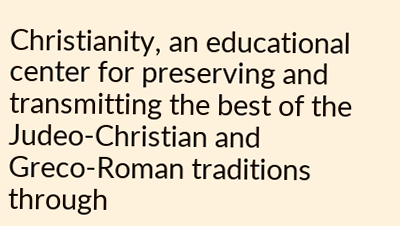Christianity, an educational center for preserving and transmitting the best of the Judeo-Christian and Greco-Roman traditions through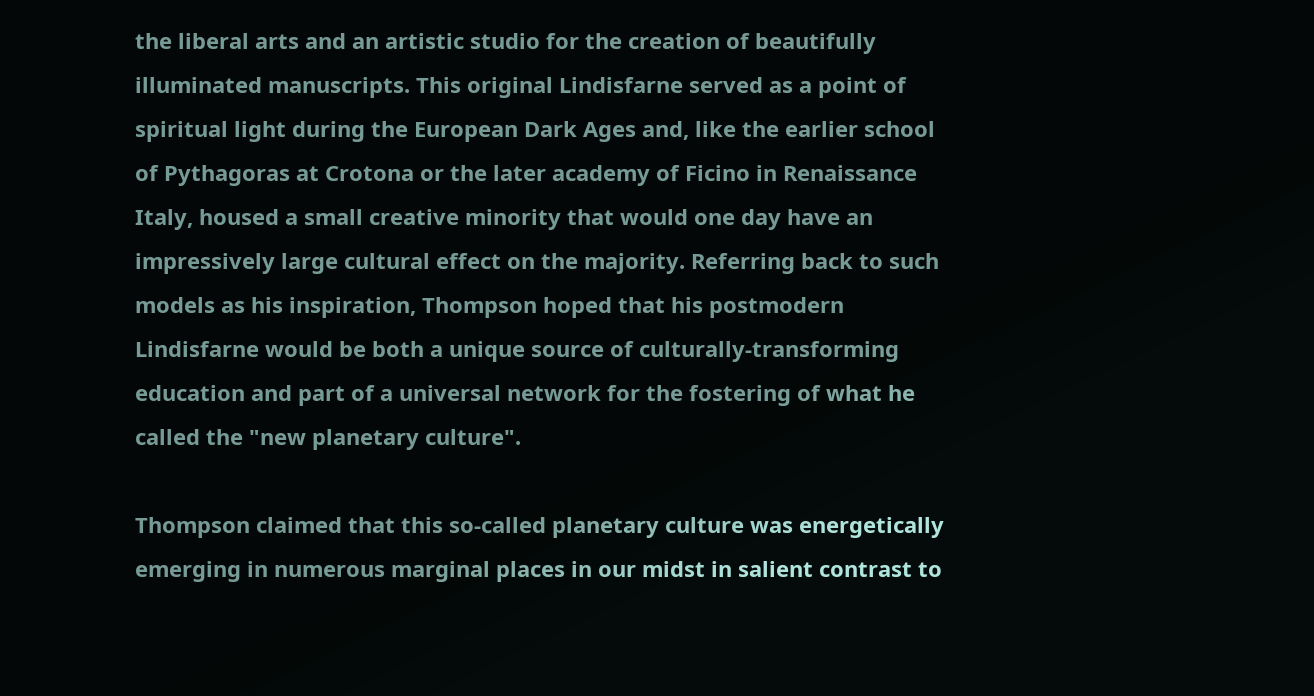the liberal arts and an artistic studio for the creation of beautifully illuminated manuscripts. This original Lindisfarne served as a point of spiritual light during the European Dark Ages and, like the earlier school of Pythagoras at Crotona or the later academy of Ficino in Renaissance Italy, housed a small creative minority that would one day have an impressively large cultural effect on the majority. Referring back to such models as his inspiration, Thompson hoped that his postmodern Lindisfarne would be both a unique source of culturally-transforming education and part of a universal network for the fostering of what he called the "new planetary culture".

Thompson claimed that this so-called planetary culture was energetically emerging in numerous marginal places in our midst in salient contrast to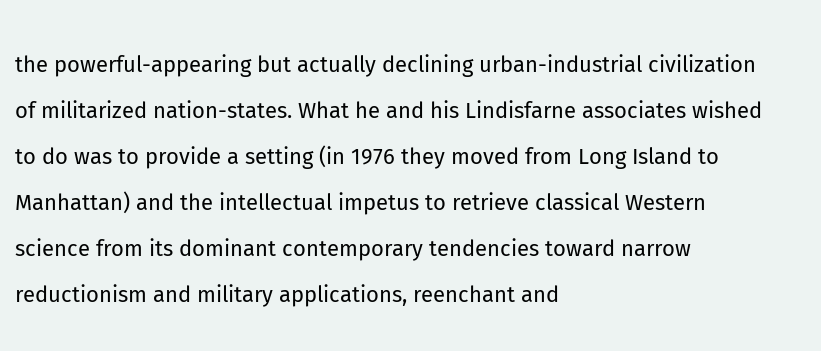the powerful-appearing but actually declining urban-industrial civilization of militarized nation-states. What he and his Lindisfarne associates wished to do was to provide a setting (in 1976 they moved from Long Island to Manhattan) and the intellectual impetus to retrieve classical Western science from its dominant contemporary tendencies toward narrow reductionism and military applications, reenchant and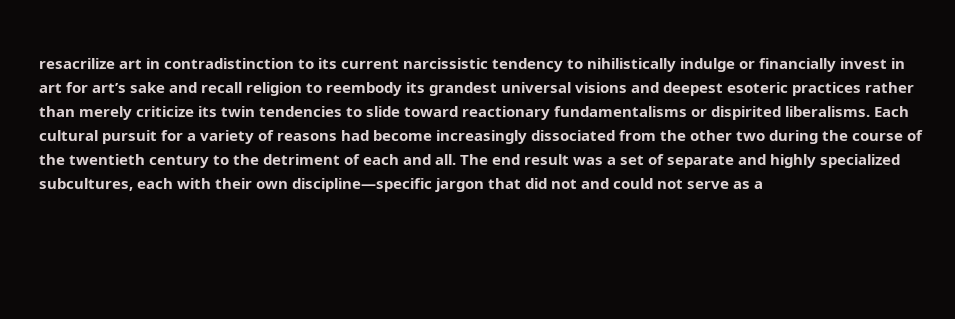resacrilize art in contradistinction to its current narcissistic tendency to nihilistically indulge or financially invest in art for art’s sake and recall religion to reembody its grandest universal visions and deepest esoteric practices rather than merely criticize its twin tendencies to slide toward reactionary fundamentalisms or dispirited liberalisms. Each cultural pursuit for a variety of reasons had become increasingly dissociated from the other two during the course of the twentieth century to the detriment of each and all. The end result was a set of separate and highly specialized subcultures, each with their own discipline—specific jargon that did not and could not serve as a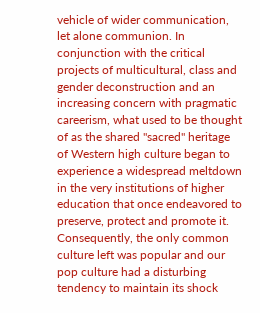vehicle of wider communication, let alone communion. In conjunction with the critical projects of multicultural, class and gender deconstruction and an increasing concern with pragmatic careerism, what used to be thought of as the shared "sacred" heritage of Western high culture began to experience a widespread meltdown in the very institutions of higher education that once endeavored to preserve, protect and promote it. Consequently, the only common culture left was popular and our pop culture had a disturbing tendency to maintain its shock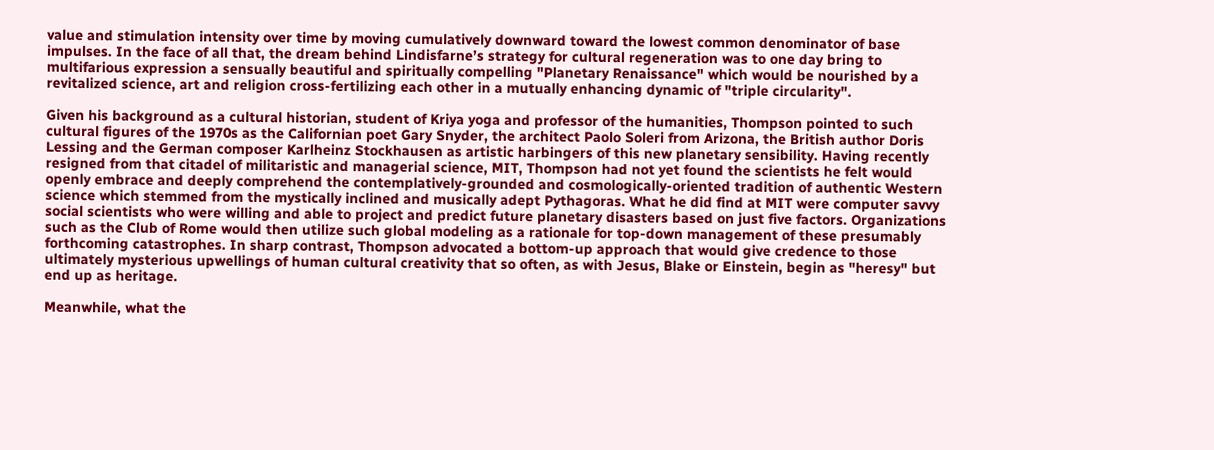value and stimulation intensity over time by moving cumulatively downward toward the lowest common denominator of base impulses. In the face of all that, the dream behind Lindisfarne’s strategy for cultural regeneration was to one day bring to multifarious expression a sensually beautiful and spiritually compelling "Planetary Renaissance" which would be nourished by a revitalized science, art and religion cross-fertilizing each other in a mutually enhancing dynamic of "triple circularity".

Given his background as a cultural historian, student of Kriya yoga and professor of the humanities, Thompson pointed to such cultural figures of the 1970s as the Californian poet Gary Snyder, the architect Paolo Soleri from Arizona, the British author Doris Lessing and the German composer Karlheinz Stockhausen as artistic harbingers of this new planetary sensibility. Having recently resigned from that citadel of militaristic and managerial science, MIT, Thompson had not yet found the scientists he felt would openly embrace and deeply comprehend the contemplatively-grounded and cosmologically-oriented tradition of authentic Western science which stemmed from the mystically inclined and musically adept Pythagoras. What he did find at MIT were computer savvy social scientists who were willing and able to project and predict future planetary disasters based on just five factors. Organizations such as the Club of Rome would then utilize such global modeling as a rationale for top-down management of these presumably forthcoming catastrophes. In sharp contrast, Thompson advocated a bottom-up approach that would give credence to those ultimately mysterious upwellings of human cultural creativity that so often, as with Jesus, Blake or Einstein, begin as "heresy" but end up as heritage.

Meanwhile, what the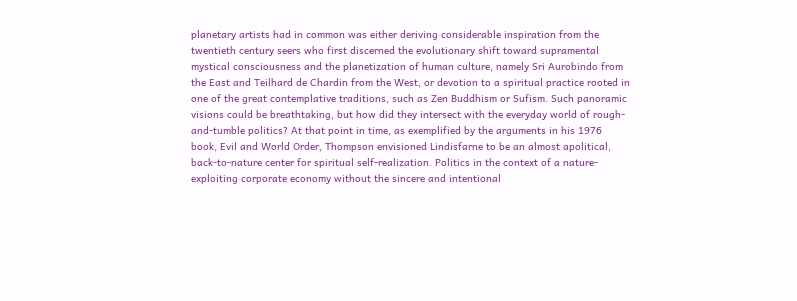planetary artists had in common was either deriving considerable inspiration from the twentieth century seers who first discerned the evolutionary shift toward supramental mystical consciousness and the planetization of human culture, namely Sri Aurobindo from the East and Teilhard de Chardin from the West, or devotion to a spiritual practice rooted in one of the great contemplative traditions, such as Zen Buddhism or Sufism. Such panoramic visions could be breathtaking, but how did they intersect with the everyday world of rough-and-tumble politics? At that point in time, as exemplified by the arguments in his 1976 book, Evil and World Order, Thompson envisioned Lindisfarne to be an almost apolitical, back-to-nature center for spiritual self-realization. Politics in the context of a nature-exploiting corporate economy without the sincere and intentional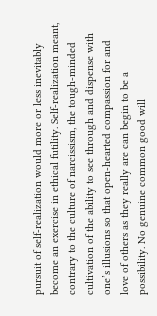pursuit of self-realization would more or less inevitably become an exercise in ethical futility. Self-realization meant, contrary to the culture of narcissism, the tough-minded cultivation of the ability to see through and dispense with one’s illusions so that open-hearted compassion for and love of others as they really are can begin to be a possibility. No genuine common good will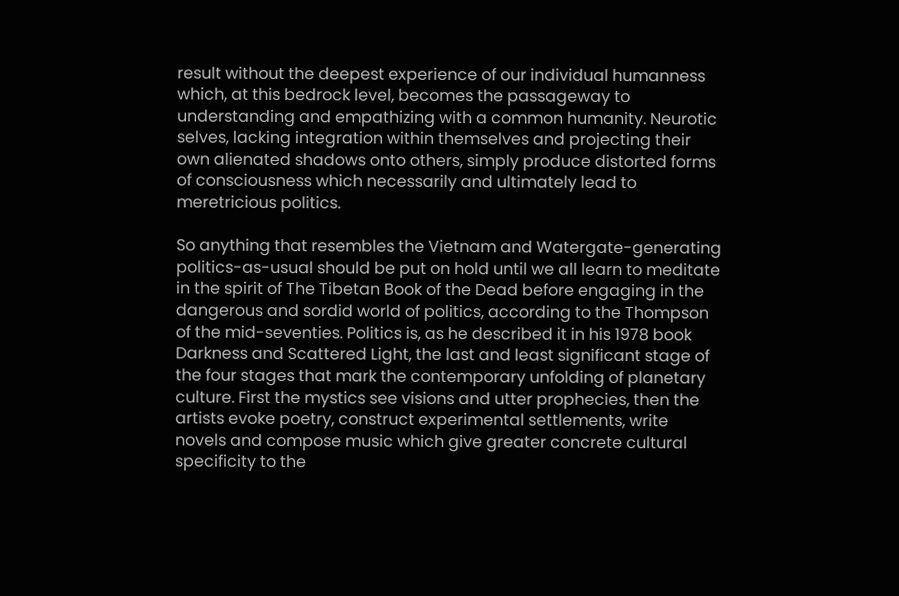result without the deepest experience of our individual humanness which, at this bedrock level, becomes the passageway to understanding and empathizing with a common humanity. Neurotic selves, lacking integration within themselves and projecting their own alienated shadows onto others, simply produce distorted forms of consciousness which necessarily and ultimately lead to meretricious politics.

So anything that resembles the Vietnam and Watergate-generating politics-as-usual should be put on hold until we all learn to meditate in the spirit of The Tibetan Book of the Dead before engaging in the dangerous and sordid world of politics, according to the Thompson of the mid-seventies. Politics is, as he described it in his 1978 book Darkness and Scattered Light, the last and least significant stage of the four stages that mark the contemporary unfolding of planetary culture. First the mystics see visions and utter prophecies, then the artists evoke poetry, construct experimental settlements, write novels and compose music which give greater concrete cultural specificity to the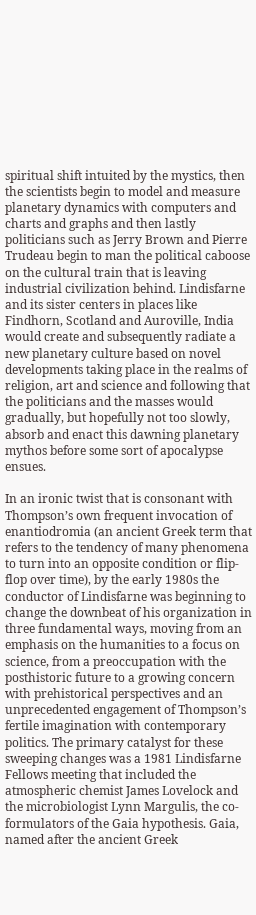spiritual shift intuited by the mystics, then the scientists begin to model and measure planetary dynamics with computers and charts and graphs and then lastly politicians such as Jerry Brown and Pierre Trudeau begin to man the political caboose on the cultural train that is leaving industrial civilization behind. Lindisfarne and its sister centers in places like Findhorn, Scotland and Auroville, India would create and subsequently radiate a new planetary culture based on novel developments taking place in the realms of religion, art and science and following that the politicians and the masses would gradually, but hopefully not too slowly, absorb and enact this dawning planetary mythos before some sort of apocalypse ensues.

In an ironic twist that is consonant with Thompson’s own frequent invocation of enantiodromia (an ancient Greek term that refers to the tendency of many phenomena to turn into an opposite condition or flip-flop over time), by the early 1980s the conductor of Lindisfarne was beginning to change the downbeat of his organization in three fundamental ways, moving from an emphasis on the humanities to a focus on science, from a preoccupation with the posthistoric future to a growing concern with prehistorical perspectives and an unprecedented engagement of Thompson’s fertile imagination with contemporary politics. The primary catalyst for these sweeping changes was a 1981 Lindisfarne Fellows meeting that included the atmospheric chemist James Lovelock and the microbiologist Lynn Margulis, the co-formulators of the Gaia hypothesis. Gaia, named after the ancient Greek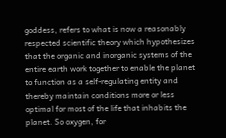goddess, refers to what is now a reasonably respected scientific theory which hypothesizes that the organic and inorganic systems of the entire earth work together to enable the planet to function as a self-regulating entity and thereby maintain conditions more or less optimal for most of the life that inhabits the planet. So oxygen, for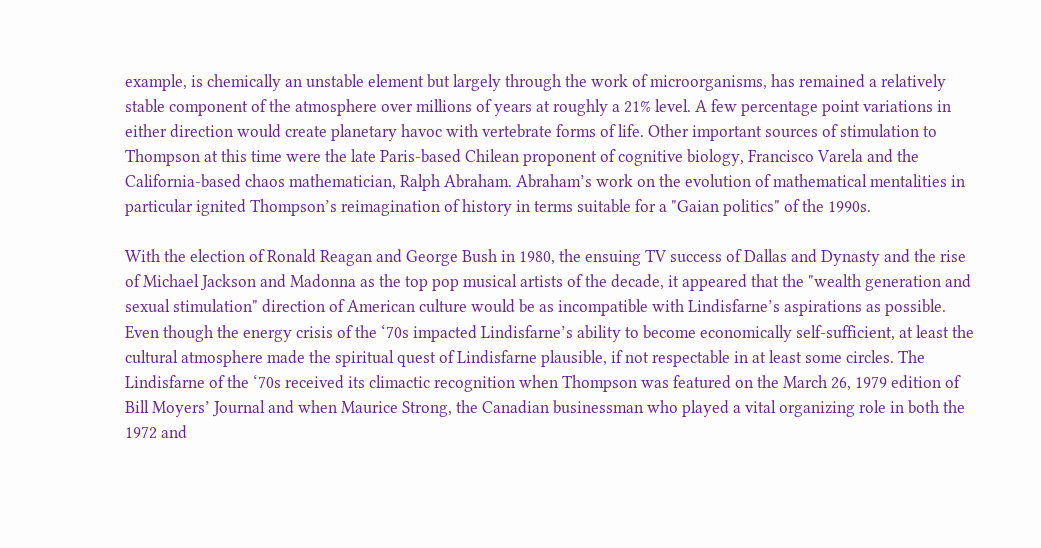example, is chemically an unstable element but largely through the work of microorganisms, has remained a relatively stable component of the atmosphere over millions of years at roughly a 21% level. A few percentage point variations in either direction would create planetary havoc with vertebrate forms of life. Other important sources of stimulation to Thompson at this time were the late Paris-based Chilean proponent of cognitive biology, Francisco Varela and the California-based chaos mathematician, Ralph Abraham. Abraham’s work on the evolution of mathematical mentalities in particular ignited Thompson’s reimagination of history in terms suitable for a "Gaian politics" of the 1990s.

With the election of Ronald Reagan and George Bush in 1980, the ensuing TV success of Dallas and Dynasty and the rise of Michael Jackson and Madonna as the top pop musical artists of the decade, it appeared that the "wealth generation and sexual stimulation" direction of American culture would be as incompatible with Lindisfarne’s aspirations as possible. Even though the energy crisis of the ‘70s impacted Lindisfarne’s ability to become economically self-sufficient, at least the cultural atmosphere made the spiritual quest of Lindisfarne plausible, if not respectable in at least some circles. The Lindisfarne of the ‘70s received its climactic recognition when Thompson was featured on the March 26, 1979 edition of Bill Moyers’ Journal and when Maurice Strong, the Canadian businessman who played a vital organizing role in both the 1972 and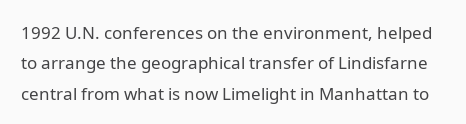1992 U.N. conferences on the environment, helped to arrange the geographical transfer of Lindisfarne central from what is now Limelight in Manhattan to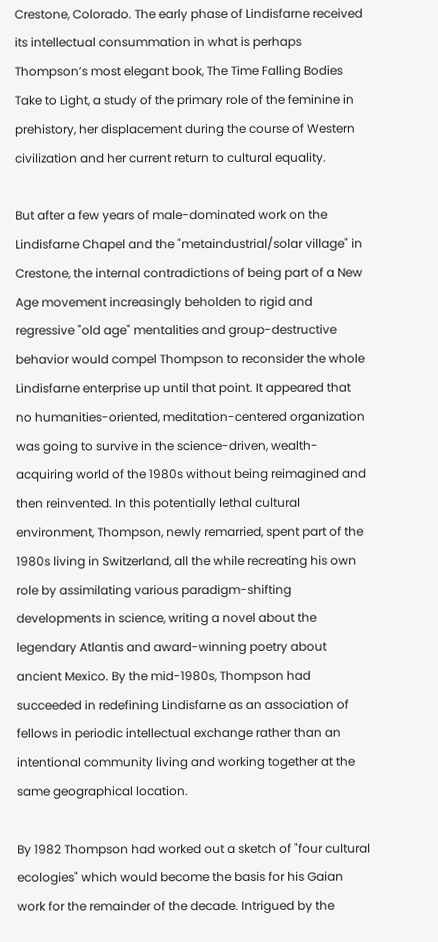Crestone, Colorado. The early phase of Lindisfarne received its intellectual consummation in what is perhaps Thompson’s most elegant book, The Time Falling Bodies Take to Light, a study of the primary role of the feminine in prehistory, her displacement during the course of Western civilization and her current return to cultural equality.

But after a few years of male-dominated work on the Lindisfarne Chapel and the "metaindustrial/solar village" in Crestone, the internal contradictions of being part of a New Age movement increasingly beholden to rigid and regressive "old age" mentalities and group-destructive behavior would compel Thompson to reconsider the whole Lindisfarne enterprise up until that point. It appeared that no humanities-oriented, meditation-centered organization was going to survive in the science-driven, wealth-acquiring world of the 1980s without being reimagined and then reinvented. In this potentially lethal cultural environment, Thompson, newly remarried, spent part of the 1980s living in Switzerland, all the while recreating his own role by assimilating various paradigm-shifting developments in science, writing a novel about the legendary Atlantis and award-winning poetry about ancient Mexico. By the mid-1980s, Thompson had succeeded in redefining Lindisfarne as an association of fellows in periodic intellectual exchange rather than an intentional community living and working together at the same geographical location.

By 1982 Thompson had worked out a sketch of "four cultural ecologies" which would become the basis for his Gaian work for the remainder of the decade. Intrigued by the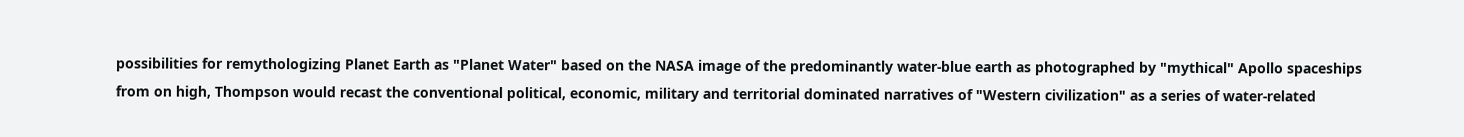possibilities for remythologizing Planet Earth as "Planet Water" based on the NASA image of the predominantly water-blue earth as photographed by "mythical" Apollo spaceships from on high, Thompson would recast the conventional political, economic, military and territorial dominated narratives of "Western civilization" as a series of water-related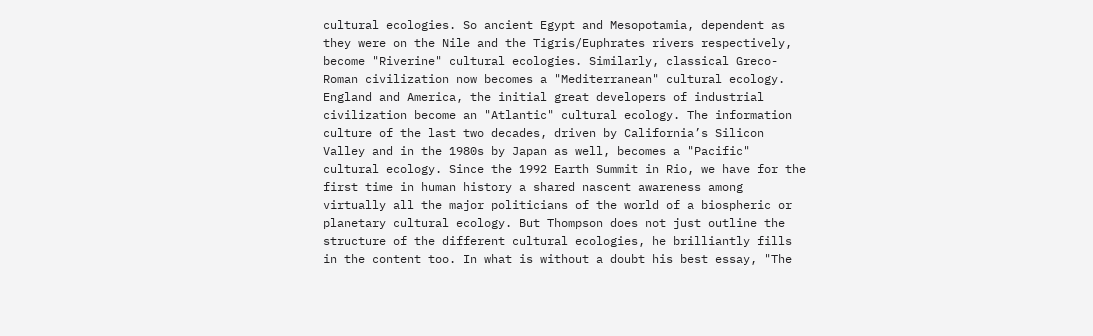cultural ecologies. So ancient Egypt and Mesopotamia, dependent as they were on the Nile and the Tigris/Euphrates rivers respectively, become "Riverine" cultural ecologies. Similarly, classical Greco-Roman civilization now becomes a "Mediterranean" cultural ecology. England and America, the initial great developers of industrial civilization become an "Atlantic" cultural ecology. The information culture of the last two decades, driven by California’s Silicon Valley and in the 1980s by Japan as well, becomes a "Pacific" cultural ecology. Since the 1992 Earth Summit in Rio, we have for the first time in human history a shared nascent awareness among virtually all the major politicians of the world of a biospheric or planetary cultural ecology. But Thompson does not just outline the structure of the different cultural ecologies, he brilliantly fills in the content too. In what is without a doubt his best essay, "The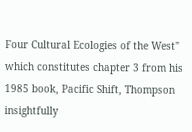Four Cultural Ecologies of the West" which constitutes chapter 3 from his 1985 book, Pacific Shift, Thompson insightfully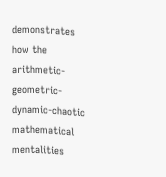demonstrates how the arithmetic-geometric-dynamic-chaotic mathematical mentalities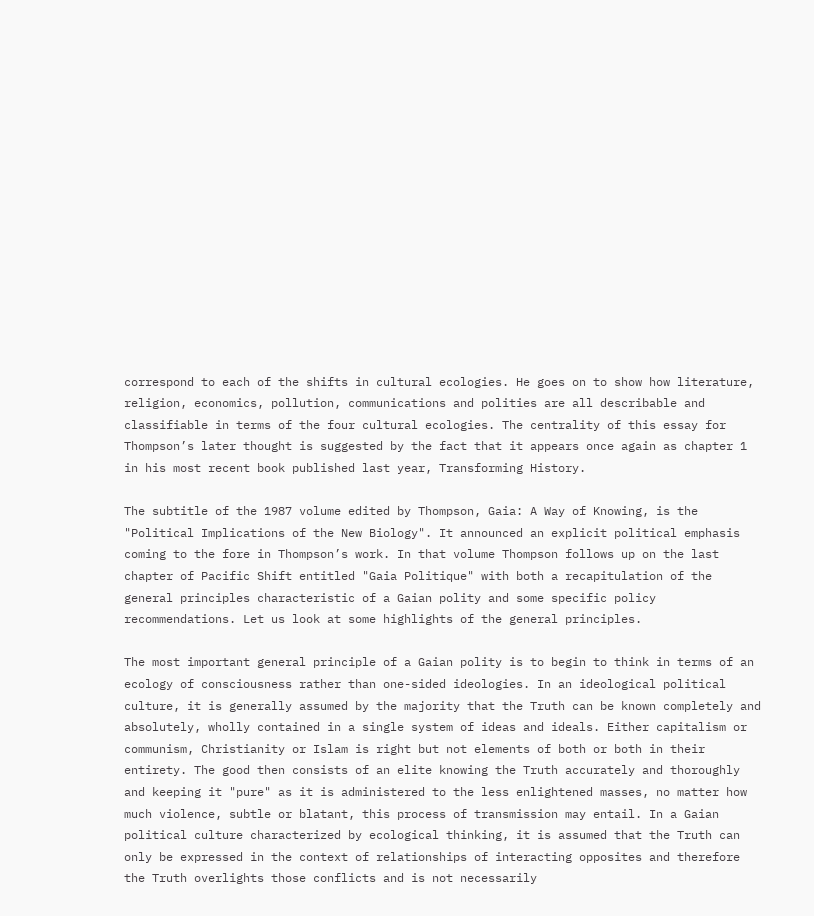correspond to each of the shifts in cultural ecologies. He goes on to show how literature, religion, economics, pollution, communications and polities are all describable and classifiable in terms of the four cultural ecologies. The centrality of this essay for Thompson’s later thought is suggested by the fact that it appears once again as chapter 1 in his most recent book published last year, Transforming History.

The subtitle of the 1987 volume edited by Thompson, Gaia: A Way of Knowing, is the "Political Implications of the New Biology". It announced an explicit political emphasis coming to the fore in Thompson’s work. In that volume Thompson follows up on the last chapter of Pacific Shift entitled "Gaia Politique" with both a recapitulation of the general principles characteristic of a Gaian polity and some specific policy recommendations. Let us look at some highlights of the general principles.

The most important general principle of a Gaian polity is to begin to think in terms of an ecology of consciousness rather than one-sided ideologies. In an ideological political culture, it is generally assumed by the majority that the Truth can be known completely and absolutely, wholly contained in a single system of ideas and ideals. Either capitalism or communism, Christianity or Islam is right but not elements of both or both in their entirety. The good then consists of an elite knowing the Truth accurately and thoroughly and keeping it "pure" as it is administered to the less enlightened masses, no matter how much violence, subtle or blatant, this process of transmission may entail. In a Gaian political culture characterized by ecological thinking, it is assumed that the Truth can only be expressed in the context of relationships of interacting opposites and therefore the Truth overlights those conflicts and is not necessarily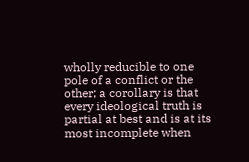wholly reducible to one pole of a conflict or the other; a corollary is that every ideological truth is partial at best and is at its most incomplete when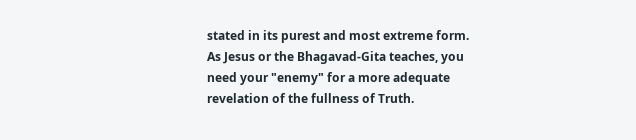stated in its purest and most extreme form. As Jesus or the Bhagavad-Gita teaches, you need your "enemy" for a more adequate revelation of the fullness of Truth.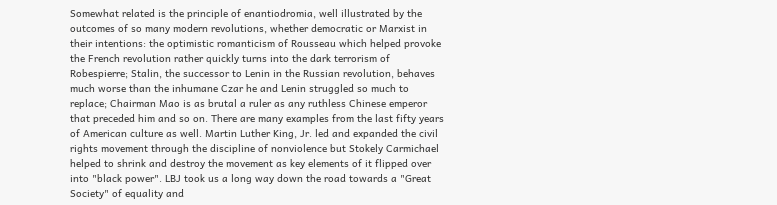Somewhat related is the principle of enantiodromia, well illustrated by the outcomes of so many modern revolutions, whether democratic or Marxist in their intentions: the optimistic romanticism of Rousseau which helped provoke the French revolution rather quickly turns into the dark terrorism of Robespierre; Stalin, the successor to Lenin in the Russian revolution, behaves much worse than the inhumane Czar he and Lenin struggled so much to replace; Chairman Mao is as brutal a ruler as any ruthless Chinese emperor that preceded him and so on. There are many examples from the last fifty years of American culture as well. Martin Luther King, Jr. led and expanded the civil rights movement through the discipline of nonviolence but Stokely Carmichael helped to shrink and destroy the movement as key elements of it flipped over into "black power". LBJ took us a long way down the road towards a "Great Society" of equality and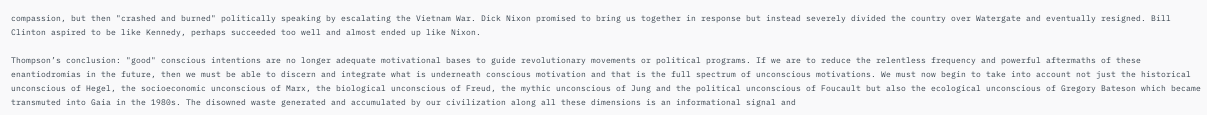compassion, but then "crashed and burned" politically speaking by escalating the Vietnam War. Dick Nixon promised to bring us together in response but instead severely divided the country over Watergate and eventually resigned. Bill Clinton aspired to be like Kennedy, perhaps succeeded too well and almost ended up like Nixon.

Thompson’s conclusion: "good" conscious intentions are no longer adequate motivational bases to guide revolutionary movements or political programs. If we are to reduce the relentless frequency and powerful aftermaths of these enantiodromias in the future, then we must be able to discern and integrate what is underneath conscious motivation and that is the full spectrum of unconscious motivations. We must now begin to take into account not just the historical unconscious of Hegel, the socioeconomic unconscious of Marx, the biological unconscious of Freud, the mythic unconscious of Jung and the political unconscious of Foucault but also the ecological unconscious of Gregory Bateson which became transmuted into Gaia in the 1980s. The disowned waste generated and accumulated by our civilization along all these dimensions is an informational signal and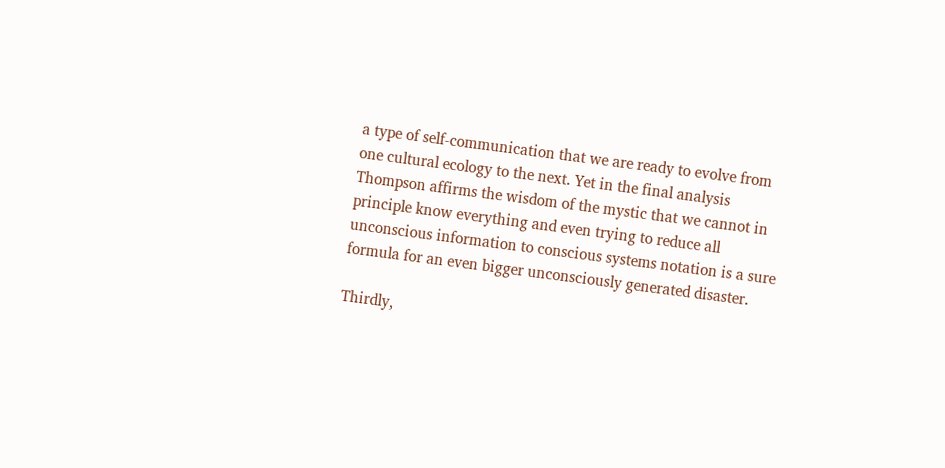a type of self-communication that we are ready to evolve from one cultural ecology to the next. Yet in the final analysis Thompson affirms the wisdom of the mystic that we cannot in principle know everything and even trying to reduce all unconscious information to conscious systems notation is a sure formula for an even bigger unconsciously generated disaster.

Thirdly,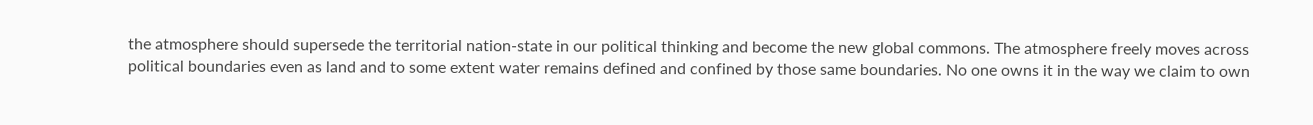the atmosphere should supersede the territorial nation-state in our political thinking and become the new global commons. The atmosphere freely moves across political boundaries even as land and to some extent water remains defined and confined by those same boundaries. No one owns it in the way we claim to own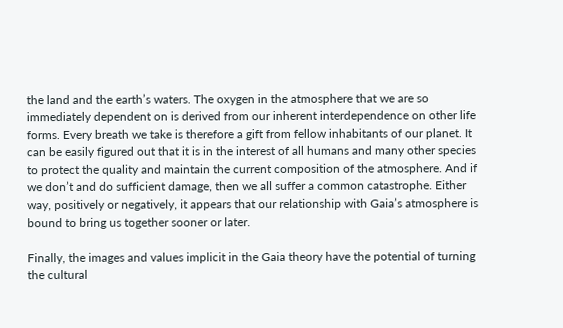the land and the earth’s waters. The oxygen in the atmosphere that we are so immediately dependent on is derived from our inherent interdependence on other life forms. Every breath we take is therefore a gift from fellow inhabitants of our planet. It can be easily figured out that it is in the interest of all humans and many other species to protect the quality and maintain the current composition of the atmosphere. And if we don’t and do sufficient damage, then we all suffer a common catastrophe. Either way, positively or negatively, it appears that our relationship with Gaia’s atmosphere is bound to bring us together sooner or later.

Finally, the images and values implicit in the Gaia theory have the potential of turning the cultural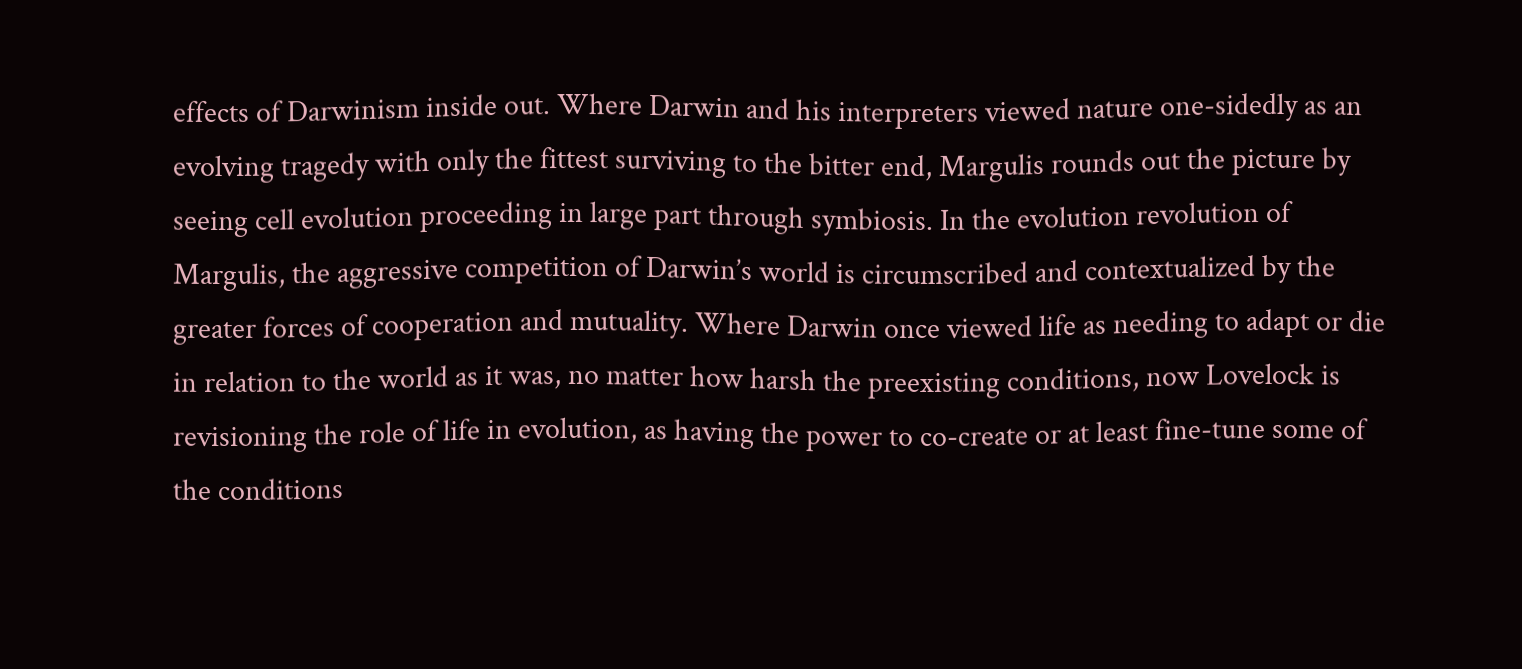effects of Darwinism inside out. Where Darwin and his interpreters viewed nature one-sidedly as an evolving tragedy with only the fittest surviving to the bitter end, Margulis rounds out the picture by seeing cell evolution proceeding in large part through symbiosis. In the evolution revolution of Margulis, the aggressive competition of Darwin’s world is circumscribed and contextualized by the greater forces of cooperation and mutuality. Where Darwin once viewed life as needing to adapt or die in relation to the world as it was, no matter how harsh the preexisting conditions, now Lovelock is revisioning the role of life in evolution, as having the power to co-create or at least fine-tune some of the conditions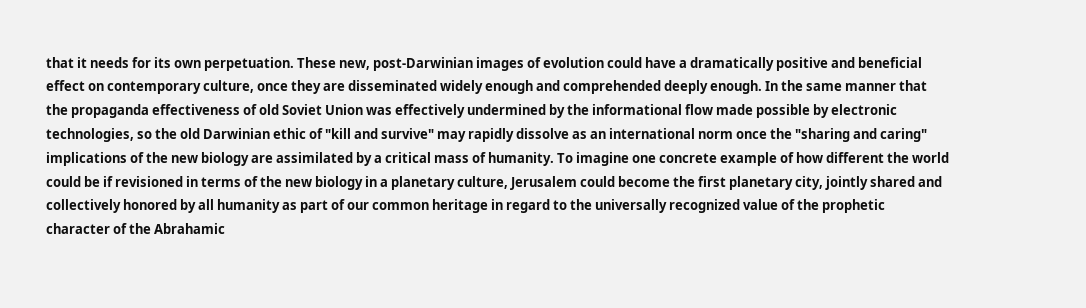that it needs for its own perpetuation. These new, post-Darwinian images of evolution could have a dramatically positive and beneficial effect on contemporary culture, once they are disseminated widely enough and comprehended deeply enough. In the same manner that the propaganda effectiveness of old Soviet Union was effectively undermined by the informational flow made possible by electronic technologies, so the old Darwinian ethic of "kill and survive" may rapidly dissolve as an international norm once the "sharing and caring" implications of the new biology are assimilated by a critical mass of humanity. To imagine one concrete example of how different the world could be if revisioned in terms of the new biology in a planetary culture, Jerusalem could become the first planetary city, jointly shared and collectively honored by all humanity as part of our common heritage in regard to the universally recognized value of the prophetic character of the Abrahamic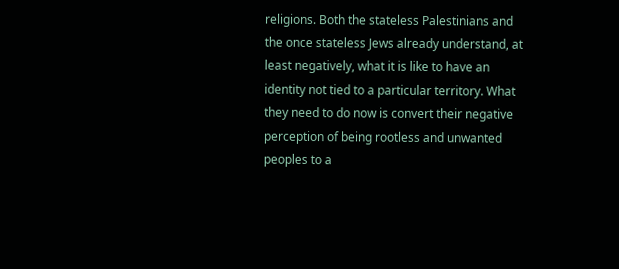religions. Both the stateless Palestinians and the once stateless Jews already understand, at least negatively, what it is like to have an identity not tied to a particular territory. What they need to do now is convert their negative perception of being rootless and unwanted peoples to a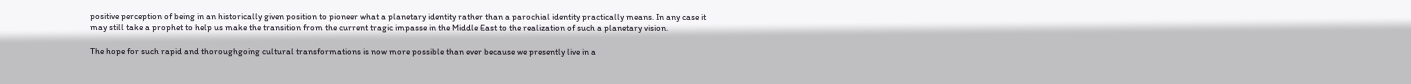positive perception of being in an historically given position to pioneer what a planetary identity rather than a parochial identity practically means. In any case it may still take a prophet to help us make the transition from the current tragic impasse in the Middle East to the realization of such a planetary vision.

The hope for such rapid and thoroughgoing cultural transformations is now more possible than ever because we presently live in a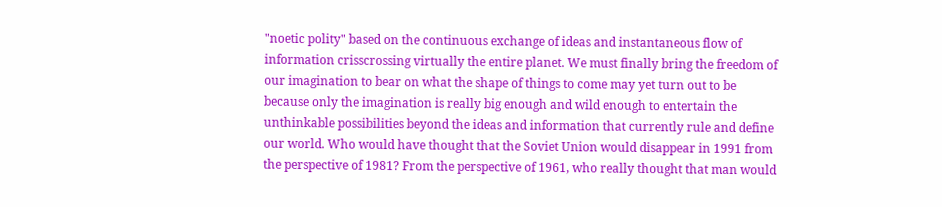"noetic polity" based on the continuous exchange of ideas and instantaneous flow of information crisscrossing virtually the entire planet. We must finally bring the freedom of our imagination to bear on what the shape of things to come may yet turn out to be because only the imagination is really big enough and wild enough to entertain the unthinkable possibilities beyond the ideas and information that currently rule and define our world. Who would have thought that the Soviet Union would disappear in 1991 from the perspective of 1981? From the perspective of 1961, who really thought that man would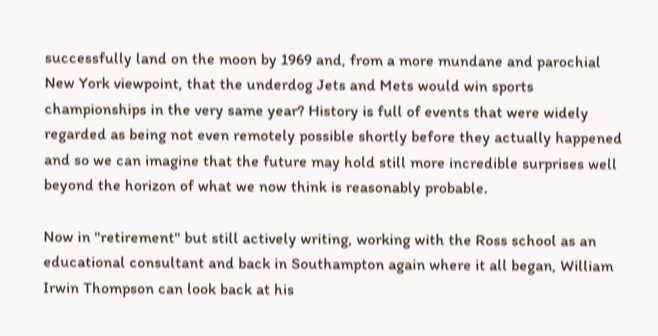successfully land on the moon by 1969 and, from a more mundane and parochial New York viewpoint, that the underdog Jets and Mets would win sports championships in the very same year? History is full of events that were widely regarded as being not even remotely possible shortly before they actually happened and so we can imagine that the future may hold still more incredible surprises well beyond the horizon of what we now think is reasonably probable.

Now in "retirement" but still actively writing, working with the Ross school as an educational consultant and back in Southampton again where it all began, William Irwin Thompson can look back at his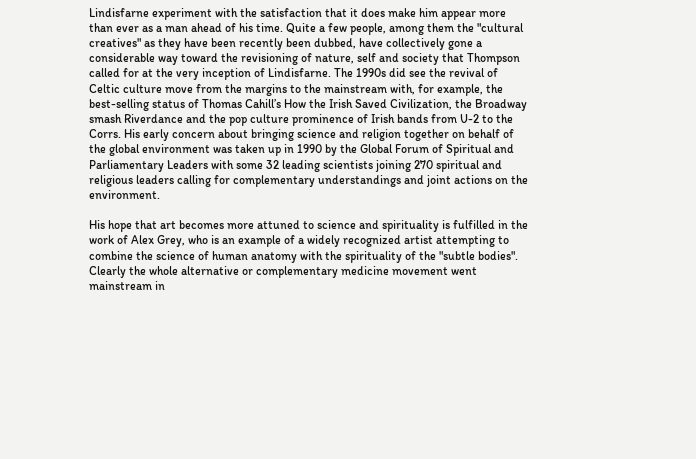Lindisfarne experiment with the satisfaction that it does make him appear more than ever as a man ahead of his time. Quite a few people, among them the "cultural creatives" as they have been recently been dubbed, have collectively gone a considerable way toward the revisioning of nature, self and society that Thompson called for at the very inception of Lindisfarne. The 1990s did see the revival of Celtic culture move from the margins to the mainstream with, for example, the best-selling status of Thomas Cahill’s How the Irish Saved Civilization, the Broadway smash Riverdance and the pop culture prominence of Irish bands from U-2 to the Corrs. His early concern about bringing science and religion together on behalf of the global environment was taken up in 1990 by the Global Forum of Spiritual and Parliamentary Leaders with some 32 leading scientists joining 270 spiritual and religious leaders calling for complementary understandings and joint actions on the environment.

His hope that art becomes more attuned to science and spirituality is fulfilled in the work of Alex Grey, who is an example of a widely recognized artist attempting to combine the science of human anatomy with the spirituality of the "subtle bodies". Clearly the whole alternative or complementary medicine movement went mainstream in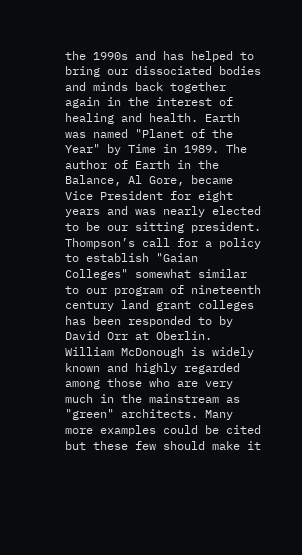the 1990s and has helped to bring our dissociated bodies and minds back together again in the interest of healing and health. Earth was named "Planet of the Year" by Time in 1989. The author of Earth in the Balance, Al Gore, became Vice President for eight years and was nearly elected to be our sitting president. Thompson’s call for a policy to establish "Gaian Colleges" somewhat similar to our program of nineteenth century land grant colleges has been responded to by David Orr at Oberlin. William McDonough is widely known and highly regarded among those who are very much in the mainstream as "green" architects. Many more examples could be cited but these few should make it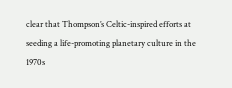clear that Thompson’s Celtic-inspired efforts at seeding a life-promoting planetary culture in the 1970s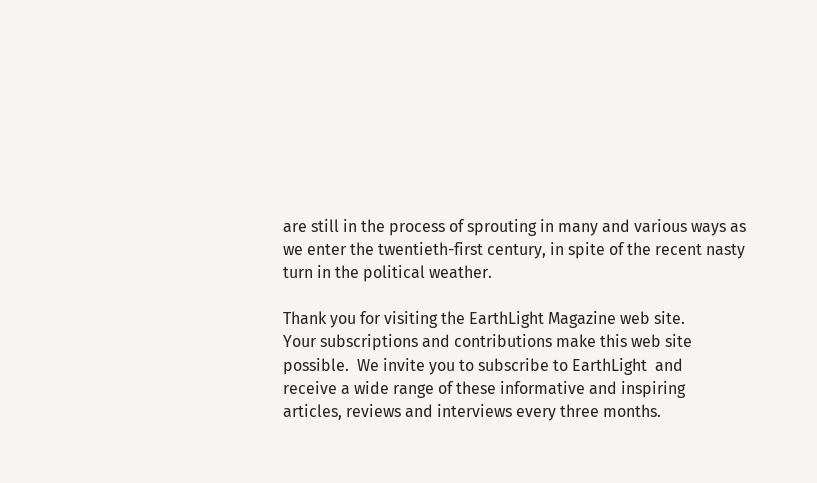are still in the process of sprouting in many and various ways as we enter the twentieth-first century, in spite of the recent nasty turn in the political weather.

Thank you for visiting the EarthLight Magazine web site.
Your subscriptions and contributions make this web site
possible.  We invite you to subscribe to EarthLight  and
receive a wide range of these informative and inspiring
articles, reviews and interviews every three months.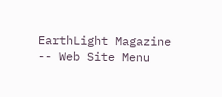EarthLight Magazine  -- Web Site Menu